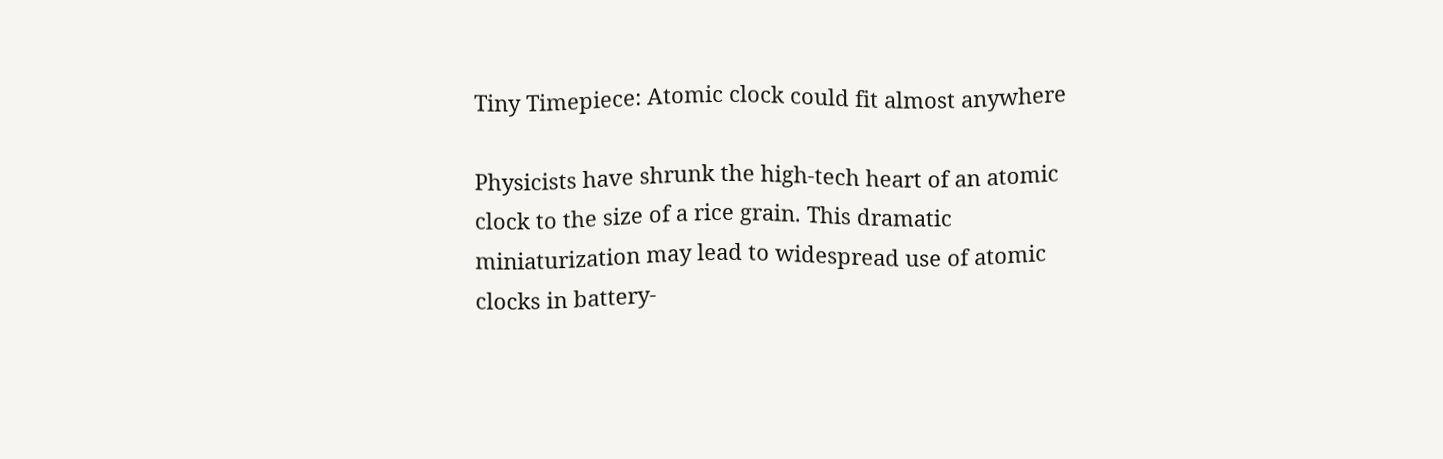Tiny Timepiece: Atomic clock could fit almost anywhere

Physicists have shrunk the high-tech heart of an atomic clock to the size of a rice grain. This dramatic miniaturization may lead to widespread use of atomic clocks in battery-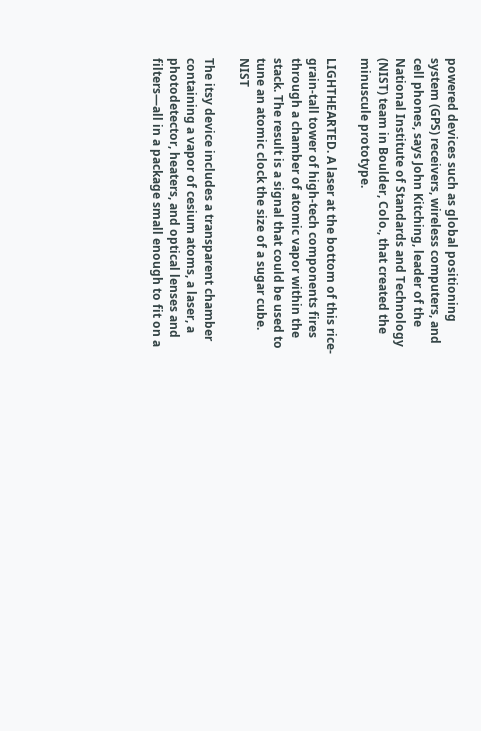powered devices such as global positioning system (GPS) receivers, wireless computers, and cell phones, says John Kitching, leader of the National Institute of Standards and Technology (NIST) team in Boulder, Colo., that created the minuscule prototype.

LIGHTHEARTED. A laser at the bottom of this rice-grain-tall tower of high-tech components fires through a chamber of atomic vapor within the stack. The result is a signal that could be used to tune an atomic clock the size of a sugar cube. NIST

The itsy device includes a transparent chamber containing a vapor of cesium atoms, a laser, a photodetector, heaters, and optical lenses and filters—all in a package small enough to fit on a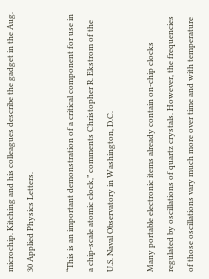microchip. Kitching and his colleagues describe the gadget in the Aug. 30 Applied Physics Letters.

“This is an important demonstration of a critical component for use in a chip-scale atomic clock,” comments Christopher R. Ekstrom of the U.S. Naval Observatory in Washington, D.C.

Many portable electronic items already contain on-chip clocks regulated by oscillations of quartz crystals. However, the frequencies of those oscillations vary much more over time and with temperature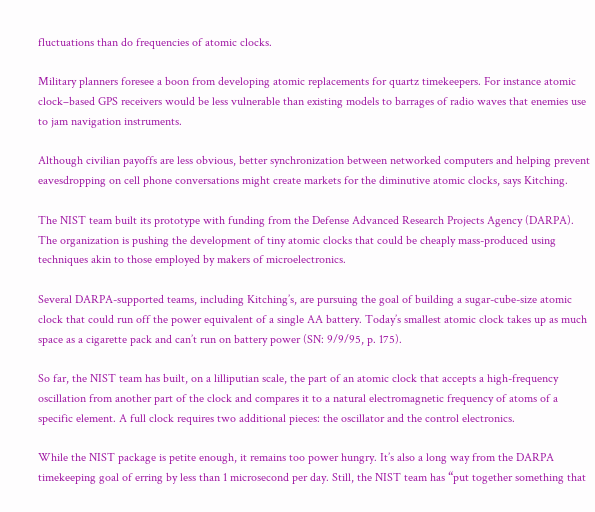fluctuations than do frequencies of atomic clocks.

Military planners foresee a boon from developing atomic replacements for quartz timekeepers. For instance atomic clock–based GPS receivers would be less vulnerable than existing models to barrages of radio waves that enemies use to jam navigation instruments.

Although civilian payoffs are less obvious, better synchronization between networked computers and helping prevent eavesdropping on cell phone conversations might create markets for the diminutive atomic clocks, says Kitching.

The NIST team built its prototype with funding from the Defense Advanced Research Projects Agency (DARPA). The organization is pushing the development of tiny atomic clocks that could be cheaply mass-produced using techniques akin to those employed by makers of microelectronics.

Several DARPA-supported teams, including Kitching’s, are pursuing the goal of building a sugar-cube-size atomic clock that could run off the power equivalent of a single AA battery. Today’s smallest atomic clock takes up as much space as a cigarette pack and can’t run on battery power (SN: 9/9/95, p. 175).

So far, the NIST team has built, on a lilliputian scale, the part of an atomic clock that accepts a high-frequency oscillation from another part of the clock and compares it to a natural electromagnetic frequency of atoms of a specific element. A full clock requires two additional pieces: the oscillator and the control electronics.

While the NIST package is petite enough, it remains too power hungry. It’s also a long way from the DARPA timekeeping goal of erring by less than 1 microsecond per day. Still, the NIST team has “put together something that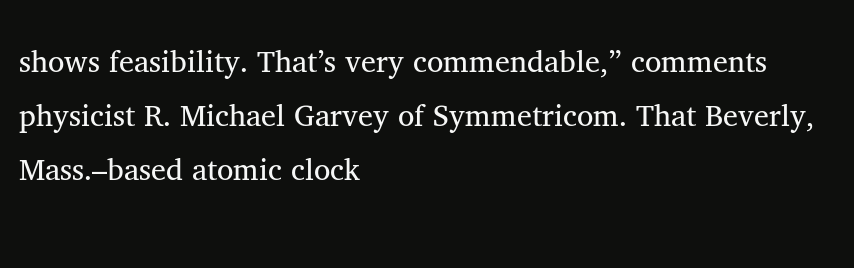shows feasibility. That’s very commendable,” comments physicist R. Michael Garvey of Symmetricom. That Beverly, Mass.–based atomic clock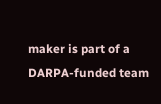maker is part of a DARPA-funded team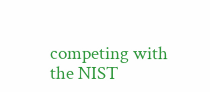competing with the NIST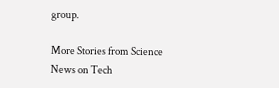group.

More Stories from Science News on Tech